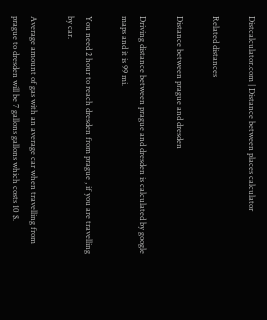Distcalculator.com | Distance between places calculator

Related distances

Distance between prague and dresden

Driving distance between prague and dresden is calculated by google maps and it is 99 mi.

You need 2 hour to reach dresden from prague , if you are travelling by car.

Average amount of gas with an average car when travelling from prague to dresden will be 7 gallons gallons which costs 10 $.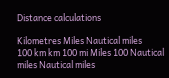Distance calculations

Kilometres Miles Nautical miles
100 km km 100 mi Miles 100 Nautical miles Nautical miles